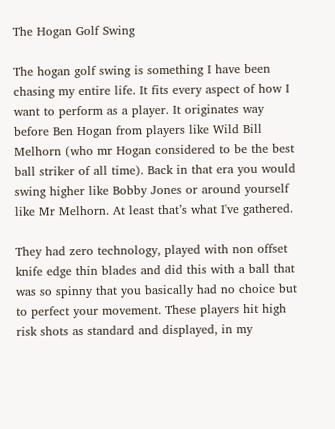The Hogan Golf Swing

The hogan golf swing is something I have been chasing my entire life. It fits every aspect of how I want to perform as a player. It originates way before Ben Hogan from players like Wild Bill Melhorn (who mr Hogan considered to be the best ball striker of all time). Back in that era you would swing higher like Bobby Jones or around yourself like Mr Melhorn. At least that’s what I've gathered.

They had zero technology, played with non offset knife edge thin blades and did this with a ball that was so spinny that you basically had no choice but to perfect your movement. These players hit high risk shots as standard and displayed, in my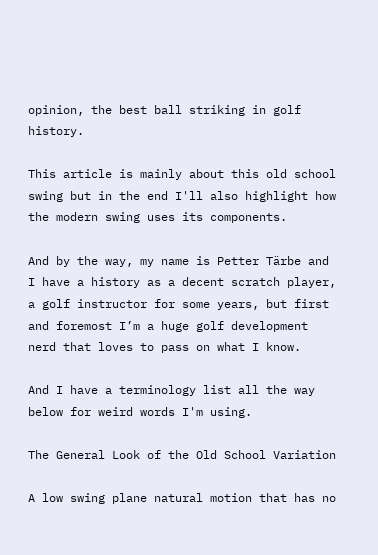opinion, the best ball striking in golf history.

This article is mainly about this old school swing but in the end I'll also highlight how the modern swing uses its components.

And by the way, my name is Petter Tärbe and I have a history as a decent scratch player, a golf instructor for some years, but first and foremost I’m a huge golf development nerd that loves to pass on what I know.

And I have a terminology list all the way below for weird words I'm using.

The General Look of the Old School Variation

A low swing plane natural motion that has no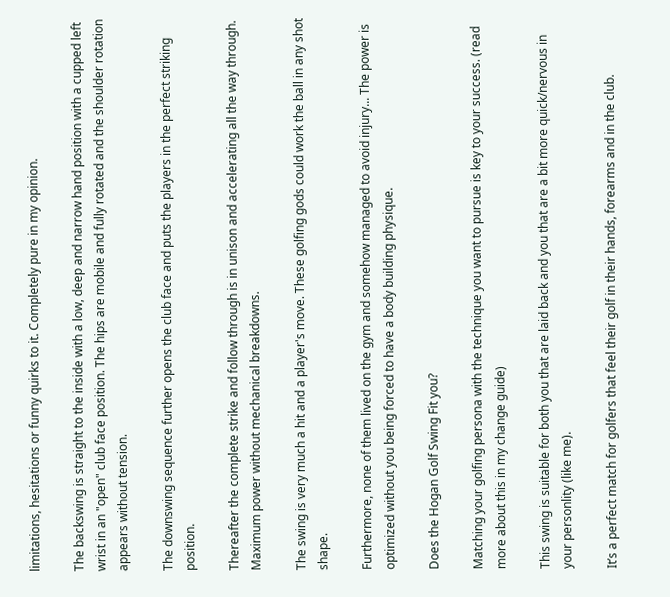limitations, hesitations or funny quirks to it. Completely pure in my opinion.

The backswing is straight to the inside with a low, deep and narrow hand position with a cupped left wrist in an "open" club face position. The hips are mobile and fully rotated and the shoulder rotation appears without tension.

The downswing sequence further opens the club face and puts the players in the perfect striking position.

Thereafter the complete strike and follow through is in unison and accelerating all the way through. Maximum power without mechanical breakdowns.

The swing is very much a hit and a player's move. These golfing gods could work the ball in any shot shape.

Furthermore, none of them lived on the gym and somehow managed to avoid injury... The power is optimized without you being forced to have a body building physique.

Does the Hogan Golf Swing Fit you?

Matching your golfing persona with the technique you want to pursue is key to your success. (read more about this in my change guide)

This swing is suitable for both you that are laid back and you that are a bit more quick/nervous in your personlity (like me).

It’s a perfect match for golfers that feel their golf in their hands, forearms and in the club.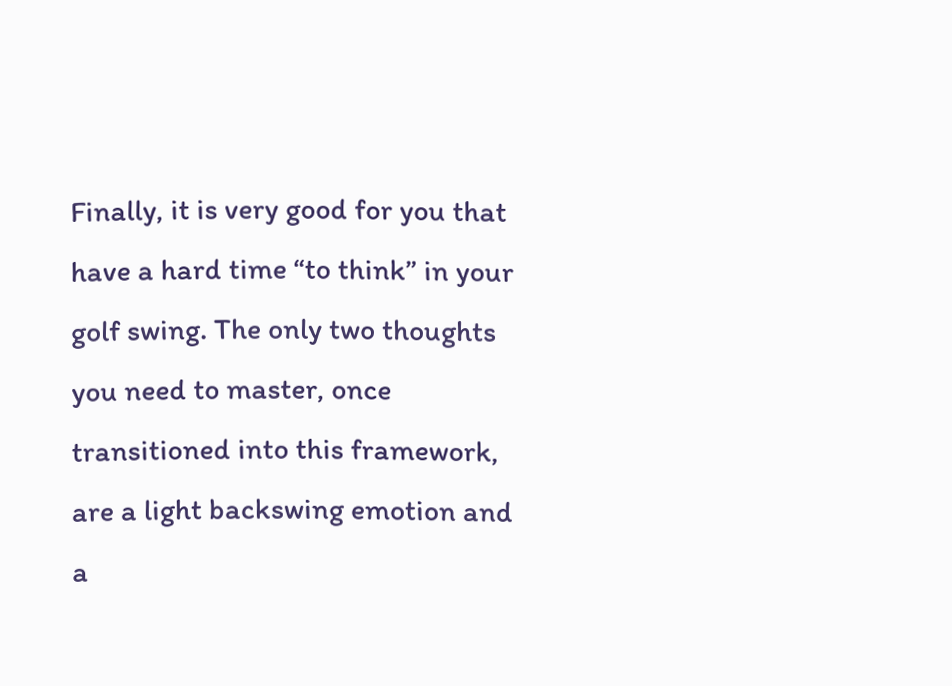Finally, it is very good for you that have a hard time “to think” in your golf swing. The only two thoughts you need to master, once transitioned into this framework, are a light backswing emotion and a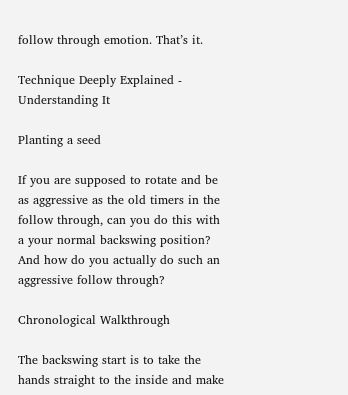follow through emotion. That’s it.

Technique Deeply Explained - Understanding It

Planting a seed

If you are supposed to rotate and be as aggressive as the old timers in the follow through, can you do this with a your normal backswing position? And how do you actually do such an aggressive follow through?

Chronological Walkthrough

The backswing start is to take the hands straight to the inside and make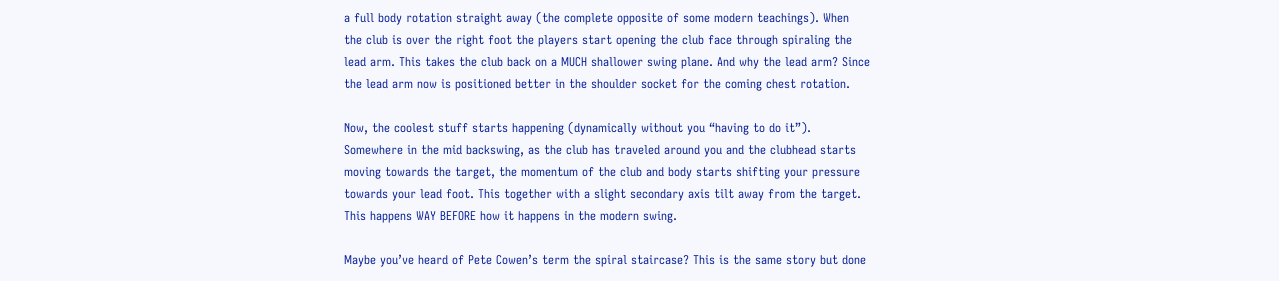a full body rotation straight away (the complete opposite of some modern teachings). When the club is over the right foot the players start opening the club face through spiraling the lead arm. This takes the club back on a MUCH shallower swing plane. And why the lead arm? Since the lead arm now is positioned better in the shoulder socket for the coming chest rotation.

Now, the coolest stuff starts happening (dynamically without you “having to do it”). Somewhere in the mid backswing, as the club has traveled around you and the clubhead starts moving towards the target, the momentum of the club and body starts shifting your pressure towards your lead foot. This together with a slight secondary axis tilt away from the target. This happens WAY BEFORE how it happens in the modern swing.

Maybe you’ve heard of Pete Cowen’s term the spiral staircase? This is the same story but done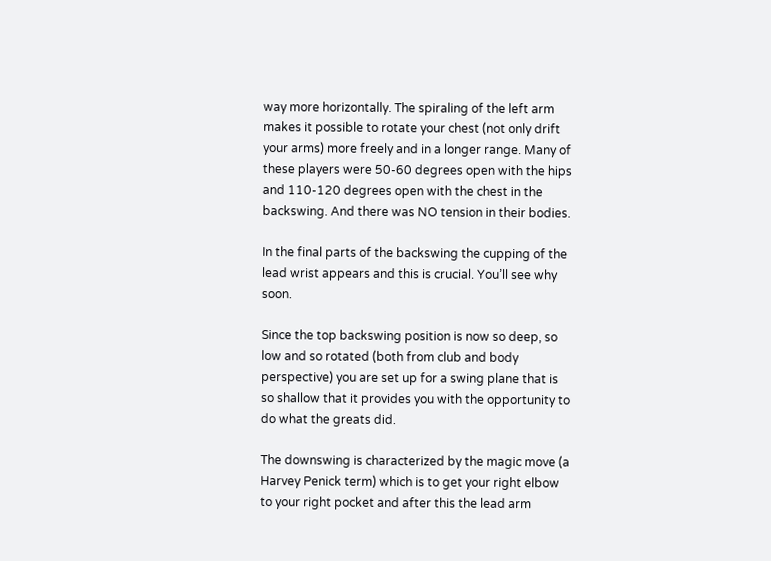way more horizontally. The spiraling of the left arm makes it possible to rotate your chest (not only drift your arms) more freely and in a longer range. Many of these players were 50-60 degrees open with the hips and 110-120 degrees open with the chest in the backswing. And there was NO tension in their bodies.

In the final parts of the backswing the cupping of the lead wrist appears and this is crucial. You’ll see why soon.

Since the top backswing position is now so deep, so low and so rotated (both from club and body perspective) you are set up for a swing plane that is so shallow that it provides you with the opportunity to do what the greats did.

The downswing is characterized by the magic move (a Harvey Penick term) which is to get your right elbow to your right pocket and after this the lead arm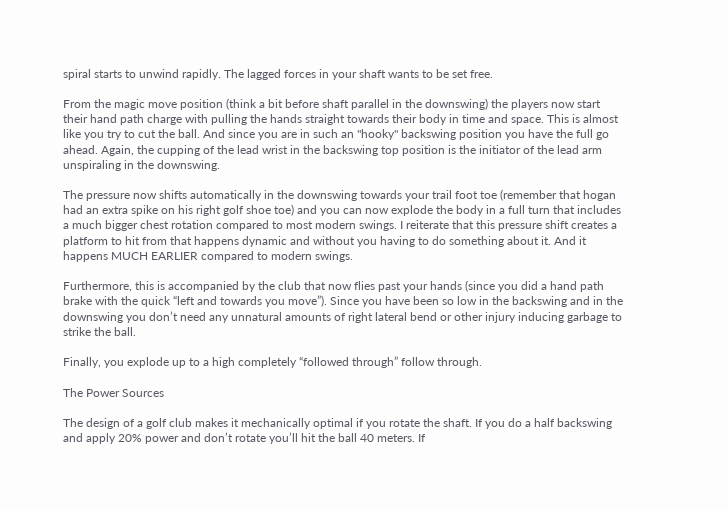spiral starts to unwind rapidly. The lagged forces in your shaft wants to be set free.

From the magic move position (think a bit before shaft parallel in the downswing) the players now start their hand path charge with pulling the hands straight towards their body in time and space. This is almost like you try to cut the ball. And since you are in such an "hooky" backswing position you have the full go ahead. Again, the cupping of the lead wrist in the backswing top position is the initiator of the lead arm unspiraling in the downswing.

The pressure now shifts automatically in the downswing towards your trail foot toe (remember that hogan had an extra spike on his right golf shoe toe) and you can now explode the body in a full turn that includes a much bigger chest rotation compared to most modern swings. I reiterate that this pressure shift creates a platform to hit from that happens dynamic and without you having to do something about it. And it happens MUCH EARLIER compared to modern swings.

Furthermore, this is accompanied by the club that now flies past your hands (since you did a hand path brake with the quick “left and towards you move”). Since you have been so low in the backswing and in the downswing you don’t need any unnatural amounts of right lateral bend or other injury inducing garbage to strike the ball.

Finally, you explode up to a high completely “followed through” follow through.

The Power Sources

The design of a golf club makes it mechanically optimal if you rotate the shaft. If you do a half backswing and apply 20% power and don’t rotate you’ll hit the ball 40 meters. If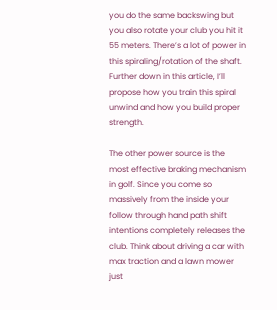you do the same backswing but you also rotate your club you hit it 55 meters. There’s a lot of power in this spiraling/rotation of the shaft. Further down in this article, I’ll propose how you train this spiral unwind and how you build proper strength.

The other power source is the most effective braking mechanism in golf. Since you come so massively from the inside your follow through hand path shift intentions completely releases the club. Think about driving a car with max traction and a lawn mower just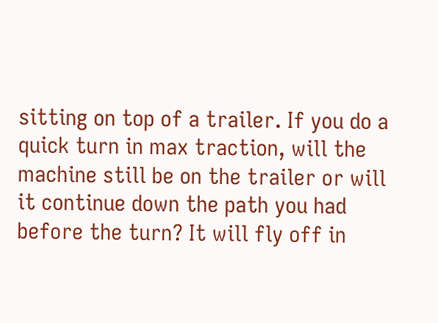sitting on top of a trailer. If you do a quick turn in max traction, will the machine still be on the trailer or will it continue down the path you had before the turn? It will fly off in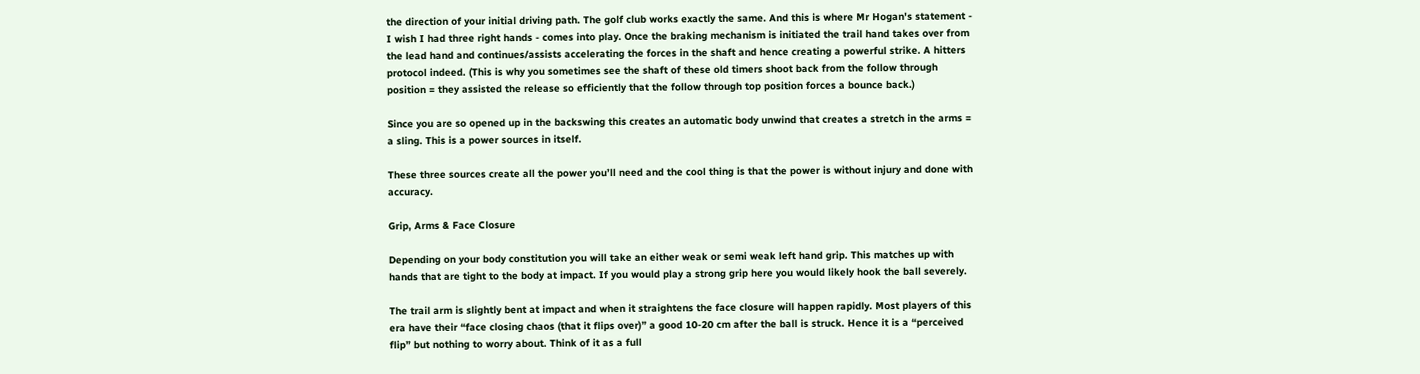the direction of your initial driving path. The golf club works exactly the same. And this is where Mr Hogan's statement - I wish I had three right hands - comes into play. Once the braking mechanism is initiated the trail hand takes over from the lead hand and continues/assists accelerating the forces in the shaft and hence creating a powerful strike. A hitters protocol indeed. (This is why you sometimes see the shaft of these old timers shoot back from the follow through position = they assisted the release so efficiently that the follow through top position forces a bounce back.)

Since you are so opened up in the backswing this creates an automatic body unwind that creates a stretch in the arms = a sling. This is a power sources in itself.

These three sources create all the power you’ll need and the cool thing is that the power is without injury and done with accuracy.

Grip, Arms & Face Closure

Depending on your body constitution you will take an either weak or semi weak left hand grip. This matches up with hands that are tight to the body at impact. If you would play a strong grip here you would likely hook the ball severely.

The trail arm is slightly bent at impact and when it straightens the face closure will happen rapidly. Most players of this era have their “face closing chaos (that it flips over)” a good 10-20 cm after the ball is struck. Hence it is a “perceived flip” but nothing to worry about. Think of it as a full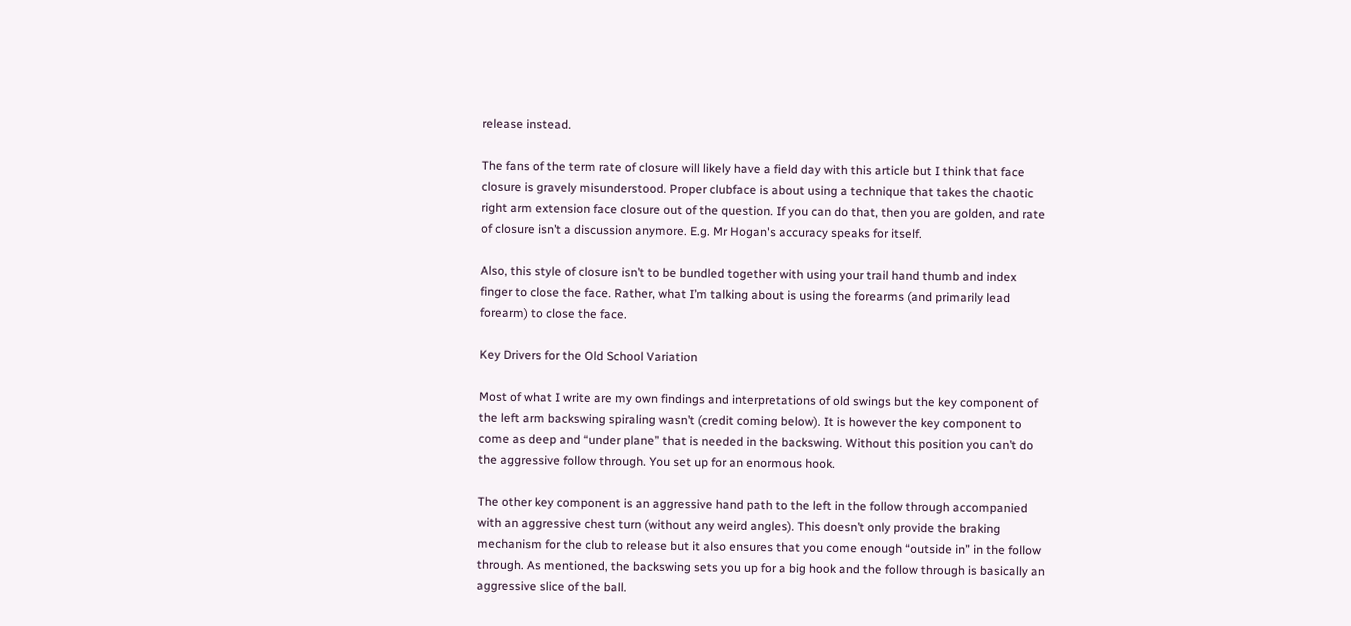release instead.

The fans of the term rate of closure will likely have a field day with this article but I think that face closure is gravely misunderstood. Proper clubface is about using a technique that takes the chaotic right arm extension face closure out of the question. If you can do that, then you are golden, and rate of closure isn’t a discussion anymore. E.g. Mr Hogan's accuracy speaks for itself.

Also, this style of closure isn’t to be bundled together with using your trail hand thumb and index finger to close the face. Rather, what I’m talking about is using the forearms (and primarily lead forearm) to close the face.

Key Drivers for the Old School Variation

Most of what I write are my own findings and interpretations of old swings but the key component of the left arm backswing spiraling wasn’t (credit coming below). It is however the key component to come as deep and “under plane” that is needed in the backswing. Without this position you can’t do the aggressive follow through. You set up for an enormous hook.

The other key component is an aggressive hand path to the left in the follow through accompanied with an aggressive chest turn (without any weird angles). This doesn’t only provide the braking mechanism for the club to release but it also ensures that you come enough “outside in” in the follow through. As mentioned, the backswing sets you up for a big hook and the follow through is basically an aggressive slice of the ball.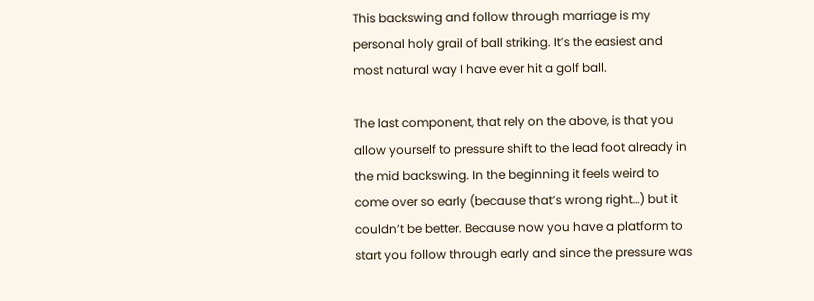This backswing and follow through marriage is my personal holy grail of ball striking. It’s the easiest and most natural way I have ever hit a golf ball.

The last component, that rely on the above, is that you allow yourself to pressure shift to the lead foot already in the mid backswing. In the beginning it feels weird to come over so early (because that’s wrong right…) but it couldn’t be better. Because now you have a platform to start you follow through early and since the pressure was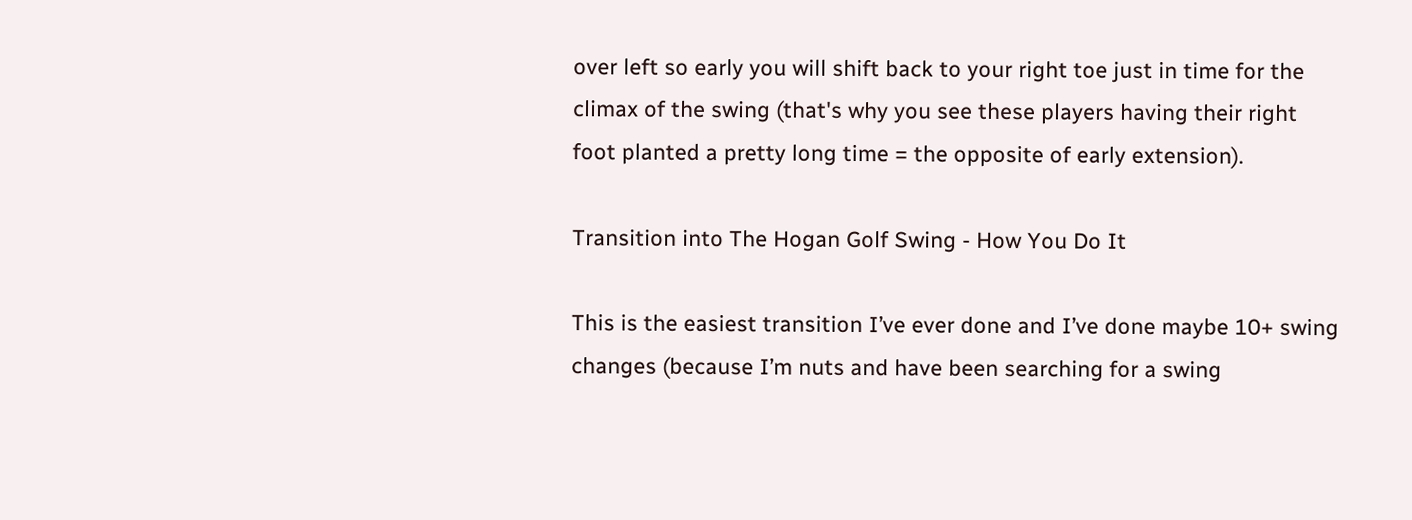over left so early you will shift back to your right toe just in time for the climax of the swing (that's why you see these players having their right foot planted a pretty long time = the opposite of early extension).

Transition into The Hogan Golf Swing - How You Do It

This is the easiest transition I’ve ever done and I’ve done maybe 10+ swing changes (because I’m nuts and have been searching for a swing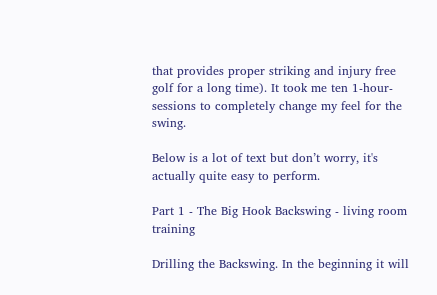that provides proper striking and injury free golf for a long time). It took me ten 1-hour-sessions to completely change my feel for the swing.

Below is a lot of text but don’t worry, it's actually quite easy to perform.

Part 1 - The Big Hook Backswing - living room training

Drilling the Backswing. In the beginning it will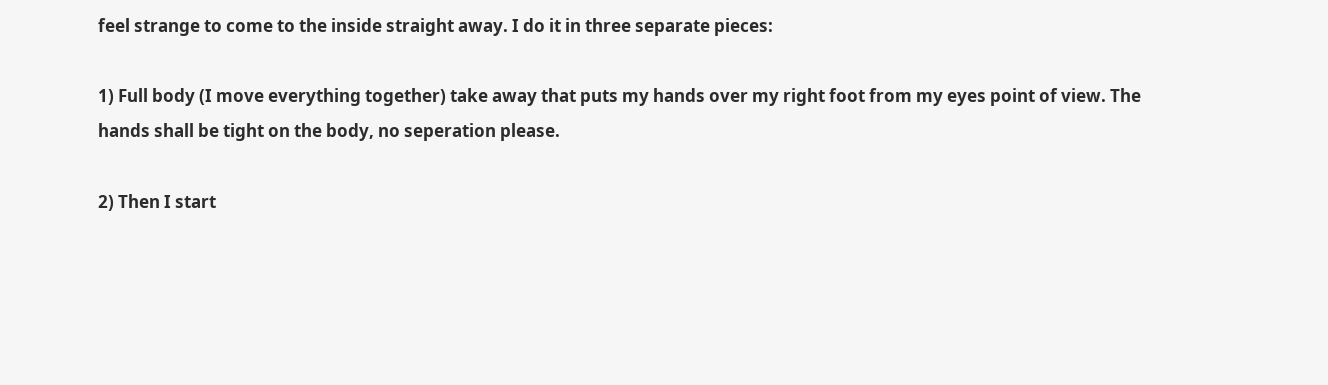feel strange to come to the inside straight away. I do it in three separate pieces:

1) Full body (I move everything together) take away that puts my hands over my right foot from my eyes point of view. The hands shall be tight on the body, no seperation please.

2) Then I start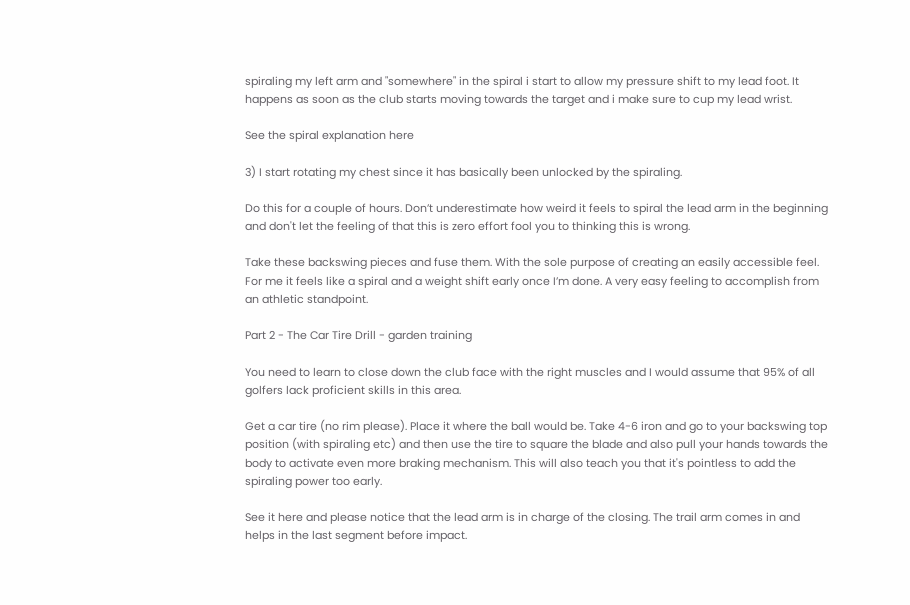spiraling my left arm and "somewhere" in the spiral i start to allow my pressure shift to my lead foot. It happens as soon as the club starts moving towards the target and i make sure to cup my lead wrist.

See the spiral explanation here

3) I start rotating my chest since it has basically been unlocked by the spiraling.

Do this for a couple of hours. Don’t underestimate how weird it feels to spiral the lead arm in the beginning and don't let the feeling of that this is zero effort fool you to thinking this is wrong.

Take these backswing pieces and fuse them. With the sole purpose of creating an easily accessible feel. For me it feels like a spiral and a weight shift early once I’m done. A very easy feeling to accomplish from an athletic standpoint.

Part 2 - The Car Tire Drill - garden training

You need to learn to close down the club face with the right muscles and I would assume that 95% of all golfers lack proficient skills in this area.

Get a car tire (no rim please). Place it where the ball would be. Take 4-6 iron and go to your backswing top position (with spiraling etc) and then use the tire to square the blade and also pull your hands towards the body to activate even more braking mechanism. This will also teach you that it's pointless to add the spiraling power too early.

See it here and please notice that the lead arm is in charge of the closing. The trail arm comes in and helps in the last segment before impact.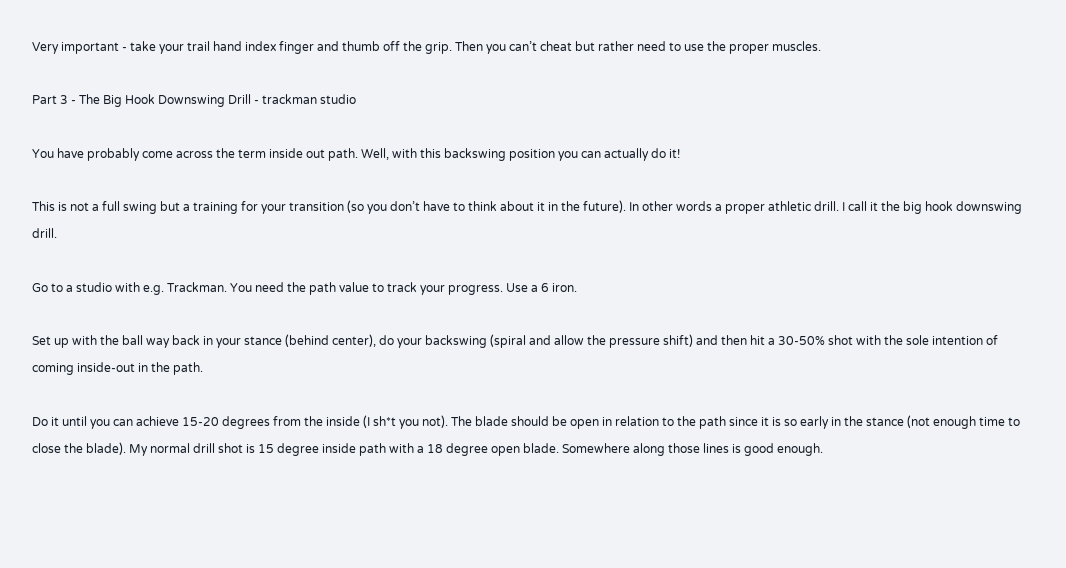Very important - take your trail hand index finger and thumb off the grip. Then you can’t cheat but rather need to use the proper muscles.

Part 3 - The Big Hook Downswing Drill - trackman studio

You have probably come across the term inside out path. Well, with this backswing position you can actually do it!

This is not a full swing but a training for your transition (so you don’t have to think about it in the future). In other words a proper athletic drill. I call it the big hook downswing drill.

Go to a studio with e.g. Trackman. You need the path value to track your progress. Use a 6 iron.

Set up with the ball way back in your stance (behind center), do your backswing (spiral and allow the pressure shift) and then hit a 30-50% shot with the sole intention of coming inside-out in the path.

Do it until you can achieve 15-20 degrees from the inside (I sh*t you not). The blade should be open in relation to the path since it is so early in the stance (not enough time to close the blade). My normal drill shot is 15 degree inside path with a 18 degree open blade. Somewhere along those lines is good enough.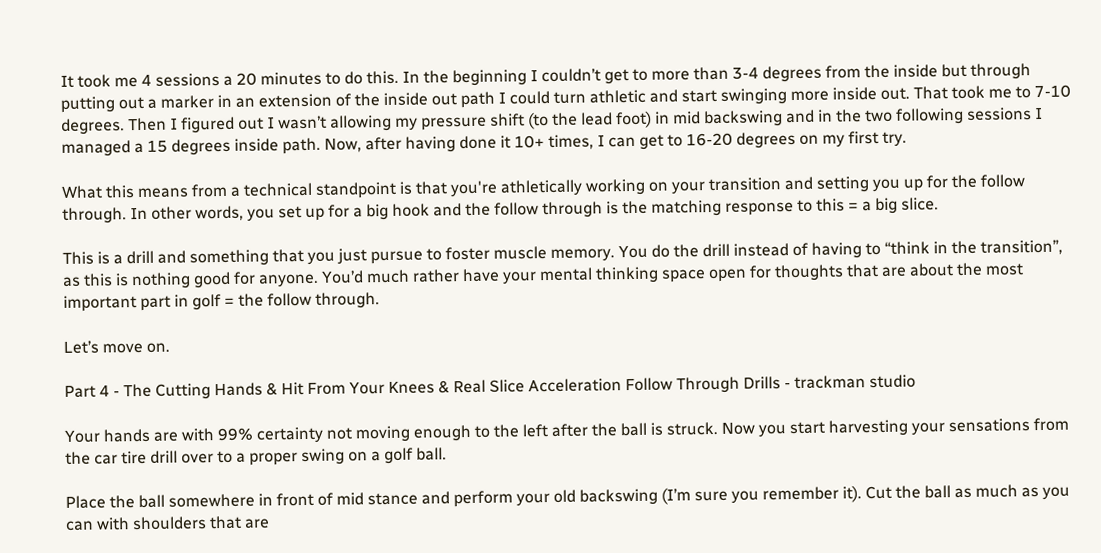It took me 4 sessions a 20 minutes to do this. In the beginning I couldn’t get to more than 3-4 degrees from the inside but through putting out a marker in an extension of the inside out path I could turn athletic and start swinging more inside out. That took me to 7-10 degrees. Then I figured out I wasn’t allowing my pressure shift (to the lead foot) in mid backswing and in the two following sessions I managed a 15 degrees inside path. Now, after having done it 10+ times, I can get to 16-20 degrees on my first try.

What this means from a technical standpoint is that you're athletically working on your transition and setting you up for the follow through. In other words, you set up for a big hook and the follow through is the matching response to this = a big slice.

This is a drill and something that you just pursue to foster muscle memory. You do the drill instead of having to “think in the transition”, as this is nothing good for anyone. You’d much rather have your mental thinking space open for thoughts that are about the most important part in golf = the follow through.

Let’s move on.

Part 4 - The Cutting Hands & Hit From Your Knees & Real Slice Acceleration Follow Through Drills - trackman studio

Your hands are with 99% certainty not moving enough to the left after the ball is struck. Now you start harvesting your sensations from the car tire drill over to a proper swing on a golf ball.

Place the ball somewhere in front of mid stance and perform your old backswing (I’m sure you remember it). Cut the ball as much as you can with shoulders that are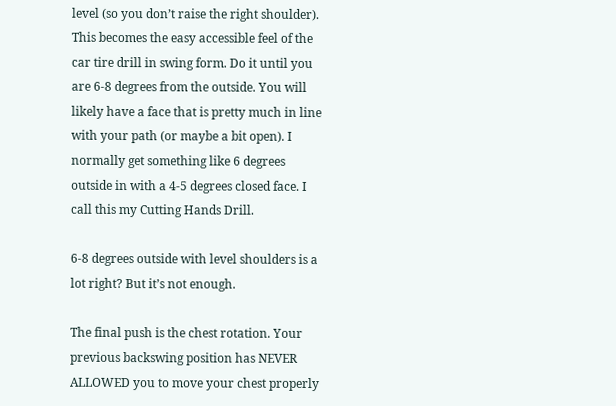level (so you don’t raise the right shoulder). This becomes the easy accessible feel of the car tire drill in swing form. Do it until you are 6-8 degrees from the outside. You will likely have a face that is pretty much in line with your path (or maybe a bit open). I normally get something like 6 degrees outside in with a 4-5 degrees closed face. I call this my Cutting Hands Drill.

6-8 degrees outside with level shoulders is a lot right? But it’s not enough.

The final push is the chest rotation. Your previous backswing position has NEVER ALLOWED you to move your chest properly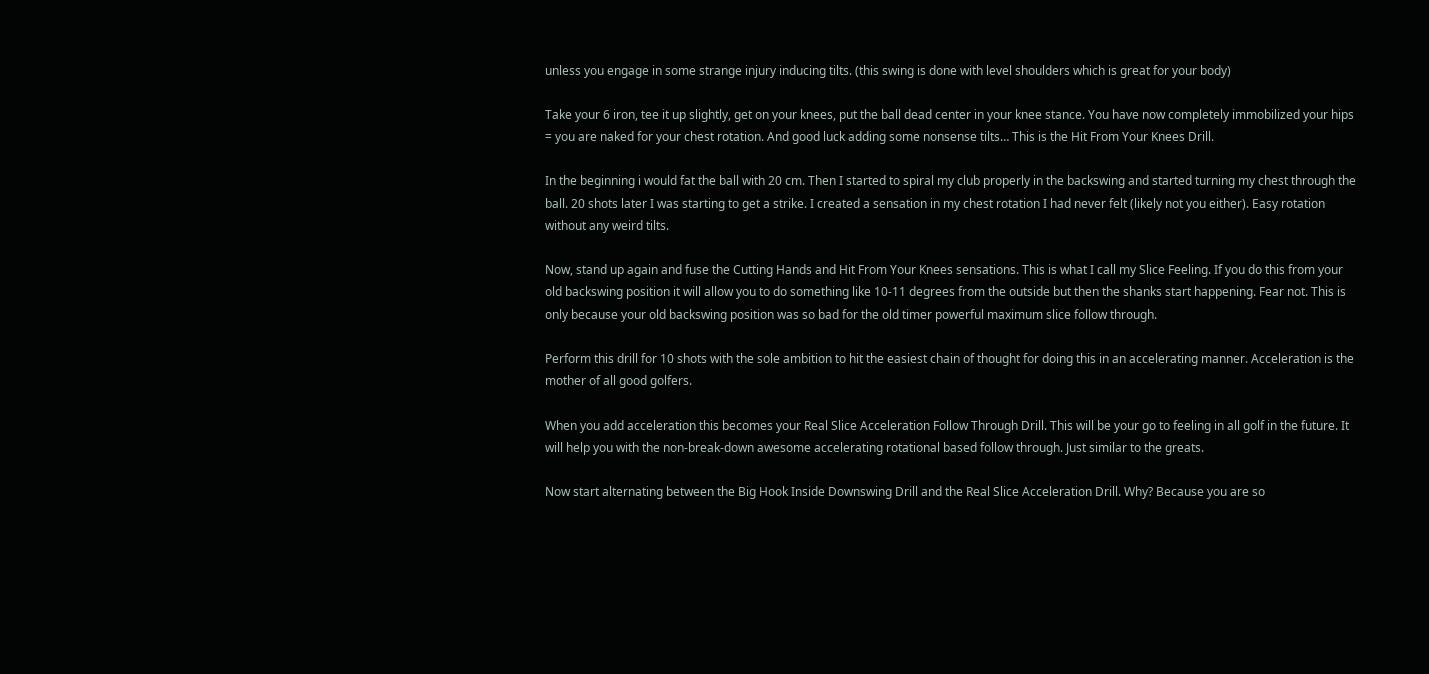unless you engage in some strange injury inducing tilts. (this swing is done with level shoulders which is great for your body)

Take your 6 iron, tee it up slightly, get on your knees, put the ball dead center in your knee stance. You have now completely immobilized your hips = you are naked for your chest rotation. And good luck adding some nonsense tilts… This is the Hit From Your Knees Drill.

In the beginning i would fat the ball with 20 cm. Then I started to spiral my club properly in the backswing and started turning my chest through the ball. 20 shots later I was starting to get a strike. I created a sensation in my chest rotation I had never felt (likely not you either). Easy rotation without any weird tilts.

Now, stand up again and fuse the Cutting Hands and Hit From Your Knees sensations. This is what I call my Slice Feeling. If you do this from your old backswing position it will allow you to do something like 10-11 degrees from the outside but then the shanks start happening. Fear not. This is only because your old backswing position was so bad for the old timer powerful maximum slice follow through.

Perform this drill for 10 shots with the sole ambition to hit the easiest chain of thought for doing this in an accelerating manner. Acceleration is the mother of all good golfers.

When you add acceleration this becomes your Real Slice Acceleration Follow Through Drill. This will be your go to feeling in all golf in the future. It will help you with the non-break-down awesome accelerating rotational based follow through. Just similar to the greats.

Now start alternating between the Big Hook Inside Downswing Drill and the Real Slice Acceleration Drill. Why? Because you are so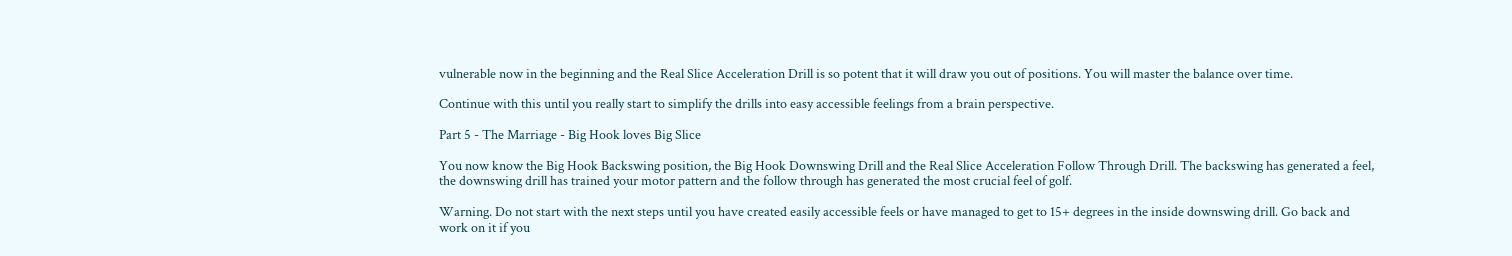vulnerable now in the beginning and the Real Slice Acceleration Drill is so potent that it will draw you out of positions. You will master the balance over time.

Continue with this until you really start to simplify the drills into easy accessible feelings from a brain perspective.

Part 5 - The Marriage - Big Hook loves Big Slice

You now know the Big Hook Backswing position, the Big Hook Downswing Drill and the Real Slice Acceleration Follow Through Drill. The backswing has generated a feel, the downswing drill has trained your motor pattern and the follow through has generated the most crucial feel of golf.

Warning. Do not start with the next steps until you have created easily accessible feels or have managed to get to 15+ degrees in the inside downswing drill. Go back and work on it if you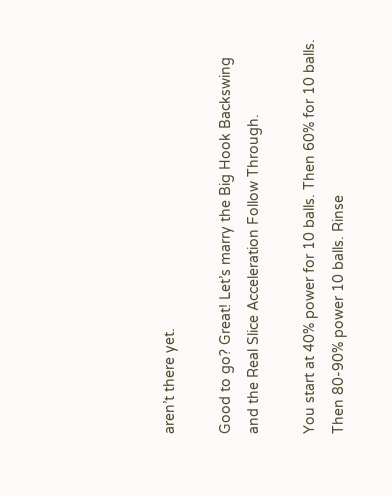aren’t there yet.

Good to go? Great! Let’s marry the Big Hook Backswing and the Real Slice Acceleration Follow Through.

You start at 40% power for 10 balls. Then 60% for 10 balls. Then 80-90% power 10 balls. Rinse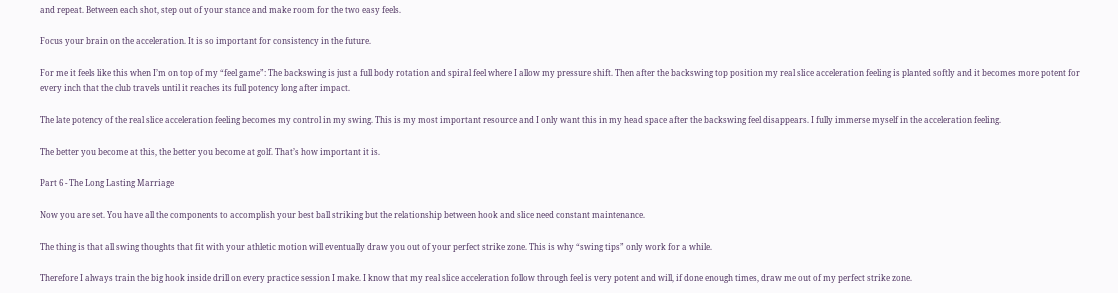and repeat. Between each shot, step out of your stance and make room for the two easy feels.

Focus your brain on the acceleration. It is so important for consistency in the future.

For me it feels like this when I’m on top of my “feel game”: The backswing is just a full body rotation and spiral feel where I allow my pressure shift. Then after the backswing top position my real slice acceleration feeling is planted softly and it becomes more potent for every inch that the club travels until it reaches its full potency long after impact.

The late potency of the real slice acceleration feeling becomes my control in my swing. This is my most important resource and I only want this in my head space after the backswing feel disappears. I fully immerse myself in the acceleration feeling.

The better you become at this, the better you become at golf. That’s how important it is.

Part 6 - The Long Lasting Marriage

Now you are set. You have all the components to accomplish your best ball striking but the relationship between hook and slice need constant maintenance.

The thing is that all swing thoughts that fit with your athletic motion will eventually draw you out of your perfect strike zone. This is why “swing tips” only work for a while.

Therefore I always train the big hook inside drill on every practice session I make. I know that my real slice acceleration follow through feel is very potent and will, if done enough times, draw me out of my perfect strike zone.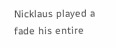Nicklaus played a fade his entire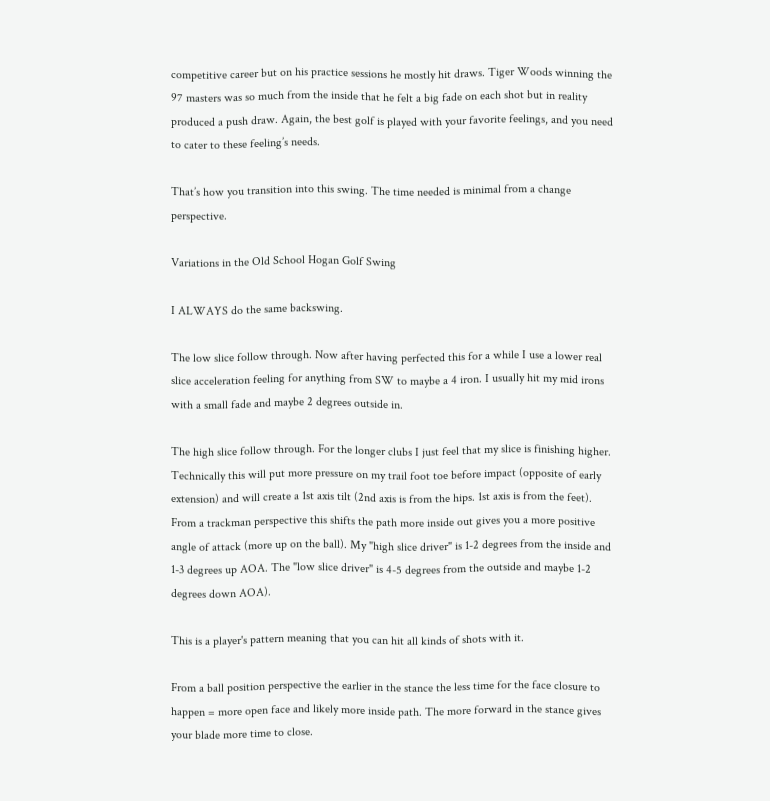competitive career but on his practice sessions he mostly hit draws. Tiger Woods winning the 97 masters was so much from the inside that he felt a big fade on each shot but in reality produced a push draw. Again, the best golf is played with your favorite feelings, and you need to cater to these feeling’s needs.

That’s how you transition into this swing. The time needed is minimal from a change perspective.

Variations in the Old School Hogan Golf Swing

I ALWAYS do the same backswing.

The low slice follow through. Now after having perfected this for a while I use a lower real slice acceleration feeling for anything from SW to maybe a 4 iron. I usually hit my mid irons with a small fade and maybe 2 degrees outside in.

The high slice follow through. For the longer clubs I just feel that my slice is finishing higher. Technically this will put more pressure on my trail foot toe before impact (opposite of early extension) and will create a 1st axis tilt (2nd axis is from the hips. 1st axis is from the feet). From a trackman perspective this shifts the path more inside out gives you a more positive angle of attack (more up on the ball). My "high slice driver" is 1-2 degrees from the inside and 1-3 degrees up AOA. The "low slice driver" is 4-5 degrees from the outside and maybe 1-2 degrees down AOA).

This is a player's pattern meaning that you can hit all kinds of shots with it.

From a ball position perspective the earlier in the stance the less time for the face closure to happen = more open face and likely more inside path. The more forward in the stance gives your blade more time to close.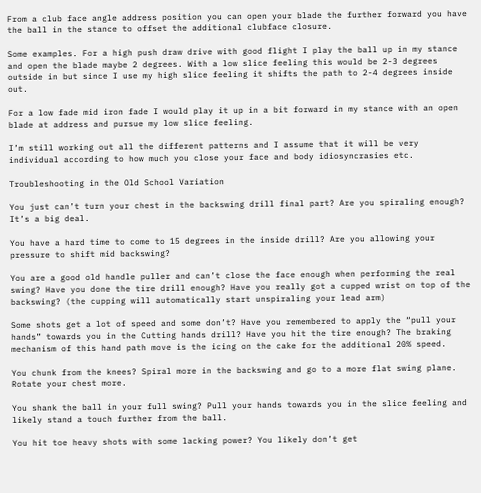From a club face angle address position you can open your blade the further forward you have the ball in the stance to offset the additional clubface closure.

Some examples. For a high push draw drive with good flight I play the ball up in my stance and open the blade maybe 2 degrees. With a low slice feeling this would be 2-3 degrees outside in but since I use my high slice feeling it shifts the path to 2-4 degrees inside out.

For a low fade mid iron fade I would play it up in a bit forward in my stance with an open blade at address and pursue my low slice feeling.

I’m still working out all the different patterns and I assume that it will be very individual according to how much you close your face and body idiosyncrasies etc.

Troubleshooting in the Old School Variation

You just can’t turn your chest in the backswing drill final part? Are you spiraling enough? It’s a big deal.

You have a hard time to come to 15 degrees in the inside drill? Are you allowing your pressure to shift mid backswing?

You are a good old handle puller and can’t close the face enough when performing the real swing? Have you done the tire drill enough? Have you really got a cupped wrist on top of the backswing? (the cupping will automatically start unspiraling your lead arm)

Some shots get a lot of speed and some don’t? Have you remembered to apply the “pull your hands” towards you in the Cutting hands drill? Have you hit the tire enough? The braking mechanism of this hand path move is the icing on the cake for the additional 20% speed.

You chunk from the knees? Spiral more in the backswing and go to a more flat swing plane. Rotate your chest more.

You shank the ball in your full swing? Pull your hands towards you in the slice feeling and likely stand a touch further from the ball.

You hit toe heavy shots with some lacking power? You likely don’t get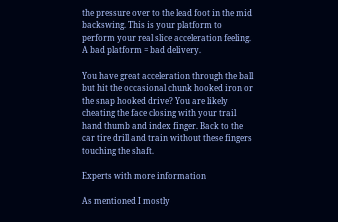the pressure over to the lead foot in the mid backswing. This is your platform to perform your real slice acceleration feeling. A bad platform = bad delivery.

You have great acceleration through the ball but hit the occasional chunk hooked iron or the snap hooked drive? You are likely cheating the face closing with your trail hand thumb and index finger. Back to the car tire drill and train without these fingers touching the shaft.

Experts with more information

As mentioned I mostly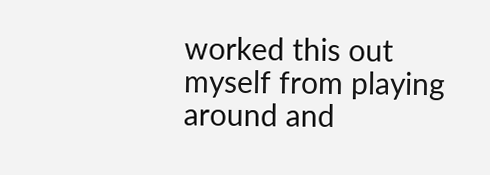worked this out myself from playing around and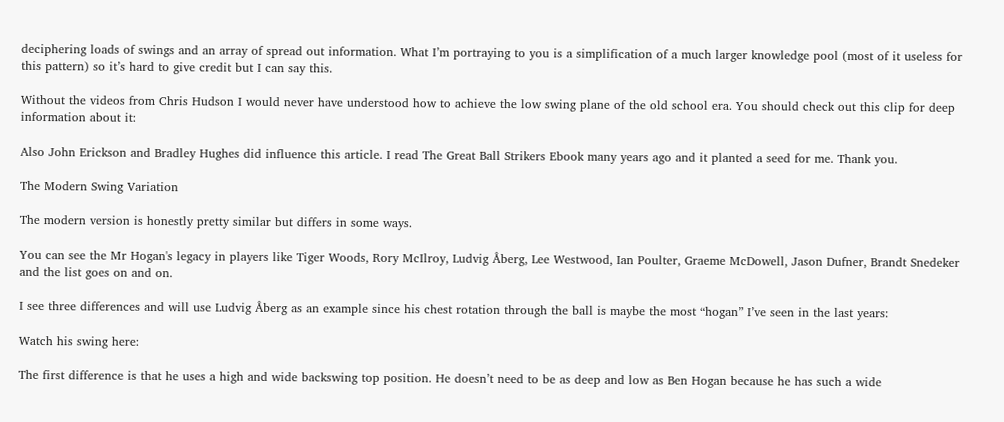deciphering loads of swings and an array of spread out information. What I’m portraying to you is a simplification of a much larger knowledge pool (most of it useless for this pattern) so it’s hard to give credit but I can say this.

Without the videos from Chris Hudson I would never have understood how to achieve the low swing plane of the old school era. You should check out this clip for deep information about it:

Also John Erickson and Bradley Hughes did influence this article. I read The Great Ball Strikers Ebook many years ago and it planted a seed for me. Thank you.

The Modern Swing Variation

The modern version is honestly pretty similar but differs in some ways.

You can see the Mr Hogan's legacy in players like Tiger Woods, Rory McIlroy, Ludvig Åberg, Lee Westwood, Ian Poulter, Graeme McDowell, Jason Dufner, Brandt Snedeker and the list goes on and on.

I see three differences and will use Ludvig Åberg as an example since his chest rotation through the ball is maybe the most “hogan” I’ve seen in the last years:

Watch his swing here:

The first difference is that he uses a high and wide backswing top position. He doesn’t need to be as deep and low as Ben Hogan because he has such a wide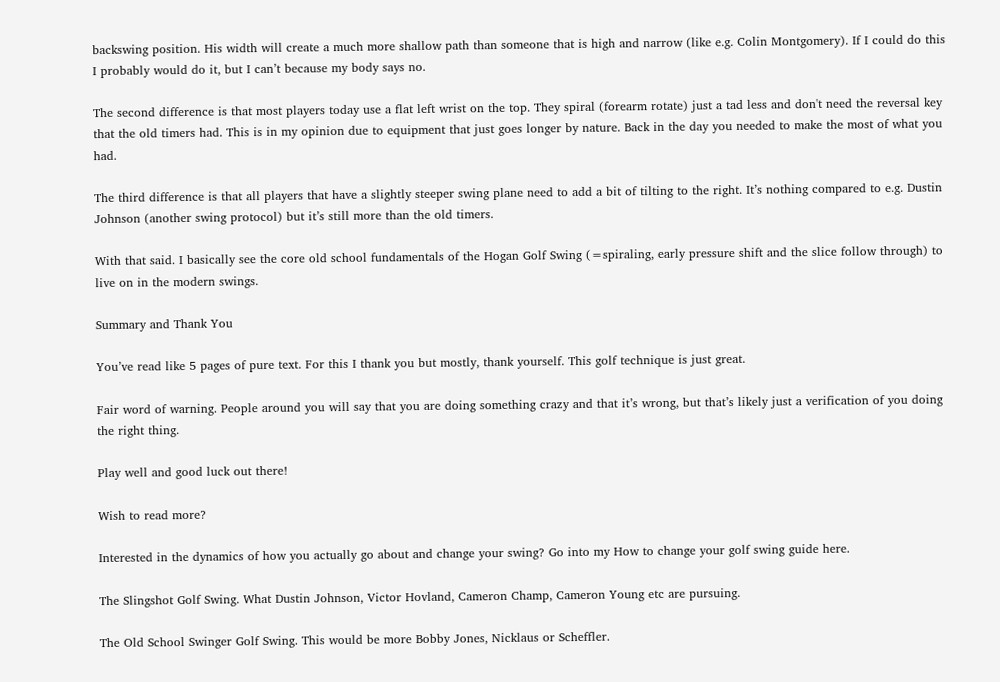backswing position. His width will create a much more shallow path than someone that is high and narrow (like e.g. Colin Montgomery). If I could do this I probably would do it, but I can’t because my body says no.

The second difference is that most players today use a flat left wrist on the top. They spiral (forearm rotate) just a tad less and don't need the reversal key that the old timers had. This is in my opinion due to equipment that just goes longer by nature. Back in the day you needed to make the most of what you had.

The third difference is that all players that have a slightly steeper swing plane need to add a bit of tilting to the right. It’s nothing compared to e.g. Dustin Johnson (another swing protocol) but it’s still more than the old timers.

With that said. I basically see the core old school fundamentals of the Hogan Golf Swing (=spiraling, early pressure shift and the slice follow through) to live on in the modern swings.

Summary and Thank You

You’ve read like 5 pages of pure text. For this I thank you but mostly, thank yourself. This golf technique is just great.

Fair word of warning. People around you will say that you are doing something crazy and that it’s wrong, but that’s likely just a verification of you doing the right thing.

Play well and good luck out there!

Wish to read more?

Interested in the dynamics of how you actually go about and change your swing? Go into my How to change your golf swing guide here.

The Slingshot Golf Swing. What Dustin Johnson, Victor Hovland, Cameron Champ, Cameron Young etc are pursuing.

The Old School Swinger Golf Swing. This would be more Bobby Jones, Nicklaus or Scheffler.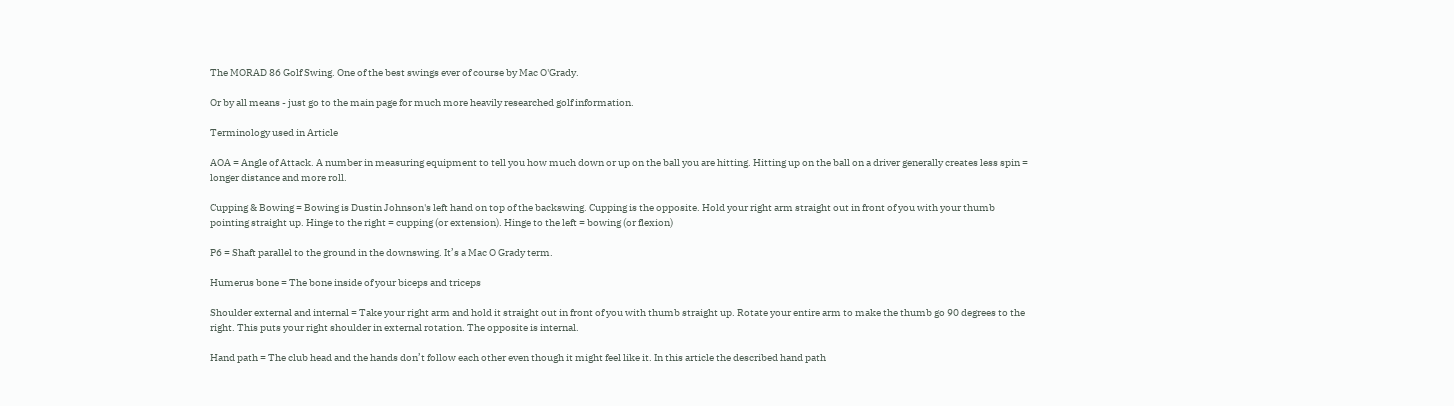The MORAD 86 Golf Swing. One of the best swings ever of course by Mac O'Grady.

Or by all means - just go to the main page for much more heavily researched golf information.

Terminology used in Article

AOA = Angle of Attack. A number in measuring equipment to tell you how much down or up on the ball you are hitting. Hitting up on the ball on a driver generally creates less spin = longer distance and more roll.

Cupping & Bowing = Bowing is Dustin Johnson's left hand on top of the backswing. Cupping is the opposite. Hold your right arm straight out in front of you with your thumb pointing straight up. Hinge to the right = cupping (or extension). Hinge to the left = bowing (or flexion)

P6 = Shaft parallel to the ground in the downswing. It’s a Mac O Grady term.

Humerus bone = The bone inside of your biceps and triceps

Shoulder external and internal = Take your right arm and hold it straight out in front of you with thumb straight up. Rotate your entire arm to make the thumb go 90 degrees to the right. This puts your right shoulder in external rotation. The opposite is internal.

Hand path = The club head and the hands don’t follow each other even though it might feel like it. In this article the described hand path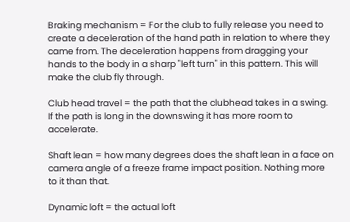Braking mechanism = For the club to fully release you need to create a deceleration of the hand path in relation to where they came from. The deceleration happens from dragging your hands to the body in a sharp "left turn" in this pattern. This will make the club fly through.

Club head travel = the path that the clubhead takes in a swing. If the path is long in the downswing it has more room to accelerate.

Shaft lean = how many degrees does the shaft lean in a face on camera angle of a freeze frame impact position. Nothing more to it than that.

Dynamic loft = the actual loft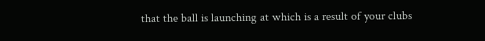that the ball is launching at which is a result of your clubs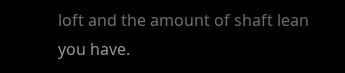loft and the amount of shaft lean you have.